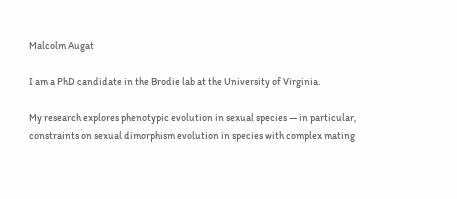Malcolm Augat

I am a PhD candidate in the Brodie lab at the University of Virginia.

My research explores phenotypic evolution in sexual species — in particular, constraints on sexual dimorphism evolution in species with complex mating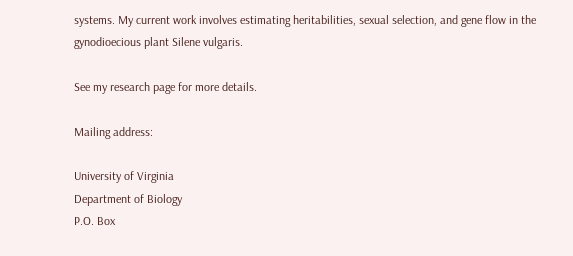systems. My current work involves estimating heritabilities, sexual selection, and gene flow in the gynodioecious plant Silene vulgaris.

See my research page for more details.

Mailing address:

University of Virginia
Department of Biology
P.O. Box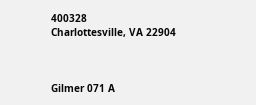400328
Charlottesville, VA 22904



Gilmer 071 A